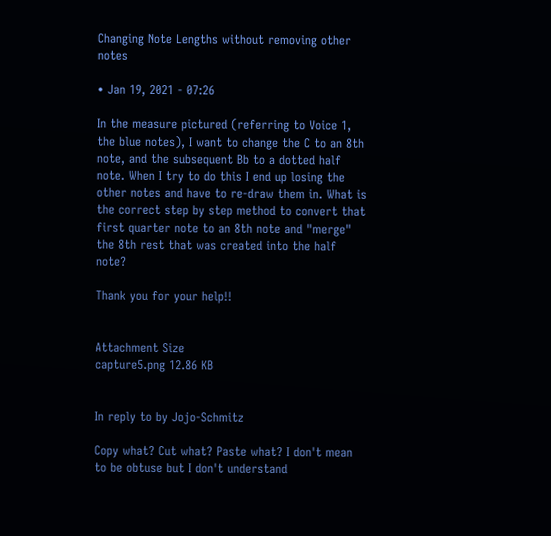Changing Note Lengths without removing other notes

• Jan 19, 2021 - 07:26

In the measure pictured (referring to Voice 1, the blue notes), I want to change the C to an 8th note, and the subsequent Bb to a dotted half note. When I try to do this I end up losing the other notes and have to re-draw them in. What is the correct step by step method to convert that first quarter note to an 8th note and "merge" the 8th rest that was created into the half note?

Thank you for your help!!


Attachment Size
capture5.png 12.86 KB


In reply to by Jojo-Schmitz

Copy what? Cut what? Paste what? I don't mean to be obtuse but I don't understand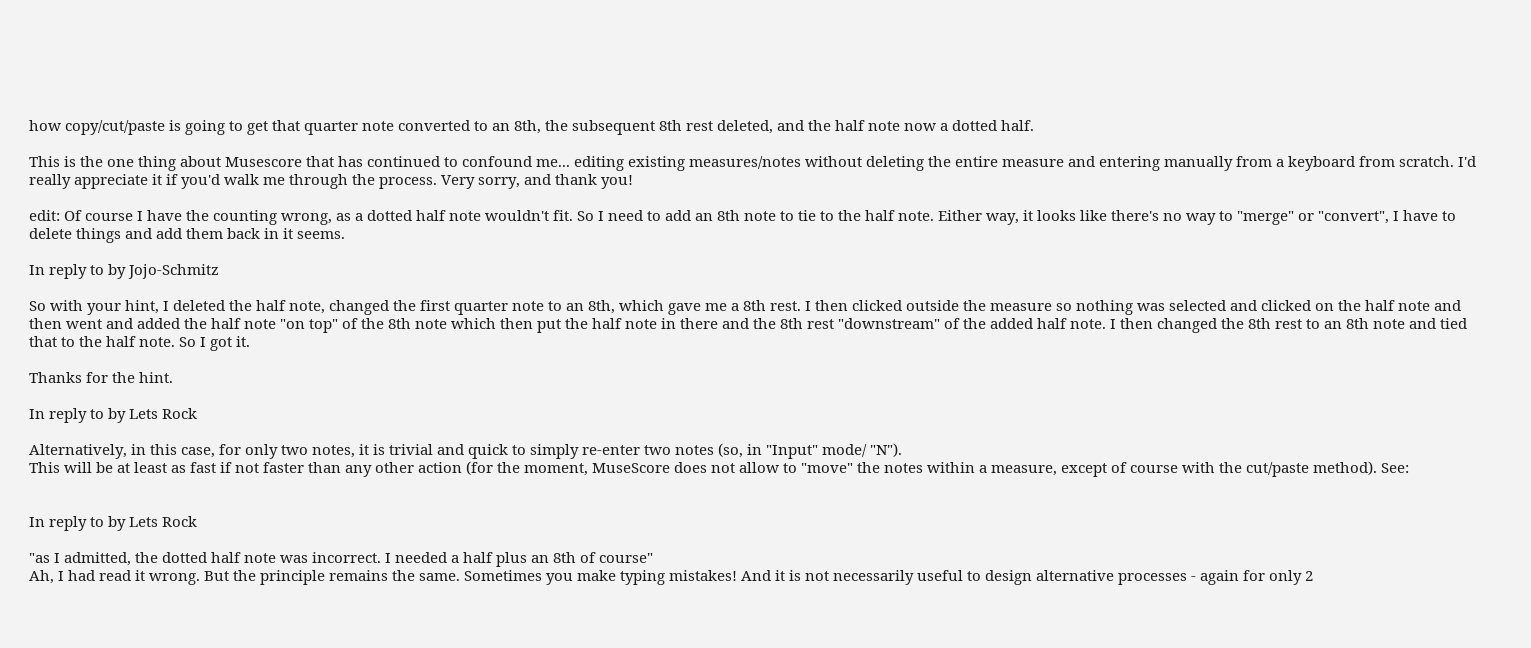how copy/cut/paste is going to get that quarter note converted to an 8th, the subsequent 8th rest deleted, and the half note now a dotted half.

This is the one thing about Musescore that has continued to confound me... editing existing measures/notes without deleting the entire measure and entering manually from a keyboard from scratch. I'd really appreciate it if you'd walk me through the process. Very sorry, and thank you!

edit: Of course I have the counting wrong, as a dotted half note wouldn't fit. So I need to add an 8th note to tie to the half note. Either way, it looks like there's no way to "merge" or "convert", I have to delete things and add them back in it seems.

In reply to by Jojo-Schmitz

So with your hint, I deleted the half note, changed the first quarter note to an 8th, which gave me a 8th rest. I then clicked outside the measure so nothing was selected and clicked on the half note and then went and added the half note "on top" of the 8th note which then put the half note in there and the 8th rest "downstream" of the added half note. I then changed the 8th rest to an 8th note and tied that to the half note. So I got it.

Thanks for the hint.

In reply to by Lets Rock

Alternatively, in this case, for only two notes, it is trivial and quick to simply re-enter two notes (so, in "Input" mode/ "N").
This will be at least as fast if not faster than any other action (for the moment, MuseScore does not allow to "move" the notes within a measure, except of course with the cut/paste method). See:


In reply to by Lets Rock

"as I admitted, the dotted half note was incorrect. I needed a half plus an 8th of course"
Ah, I had read it wrong. But the principle remains the same. Sometimes you make typing mistakes! And it is not necessarily useful to design alternative processes - again for only 2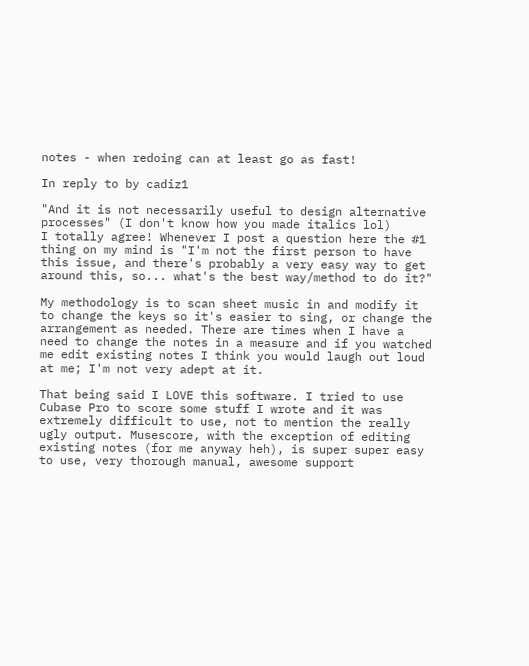notes - when redoing can at least go as fast!

In reply to by cadiz1

"And it is not necessarily useful to design alternative processes" (I don't know how you made italics lol)
I totally agree! Whenever I post a question here the #1 thing on my mind is "I'm not the first person to have this issue, and there's probably a very easy way to get around this, so... what's the best way/method to do it?"

My methodology is to scan sheet music in and modify it to change the keys so it's easier to sing, or change the arrangement as needed. There are times when I have a need to change the notes in a measure and if you watched me edit existing notes I think you would laugh out loud at me; I'm not very adept at it.

That being said I LOVE this software. I tried to use Cubase Pro to score some stuff I wrote and it was extremely difficult to use, not to mention the really ugly output. Musescore, with the exception of editing existing notes (for me anyway heh), is super super easy to use, very thorough manual, awesome support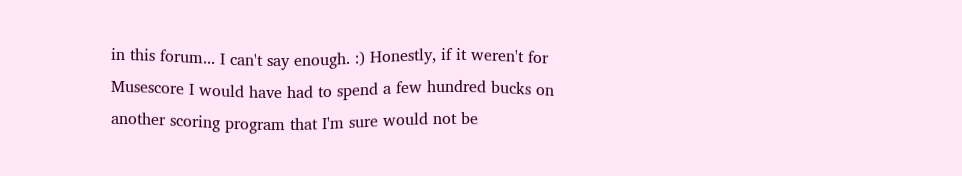in this forum... I can't say enough. :) Honestly, if it weren't for Musescore I would have had to spend a few hundred bucks on another scoring program that I'm sure would not be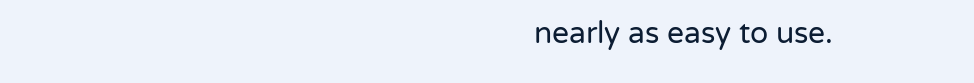nearly as easy to use.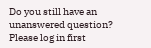Do you still have an unanswered question? Please log in first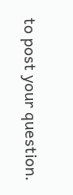to post your question.